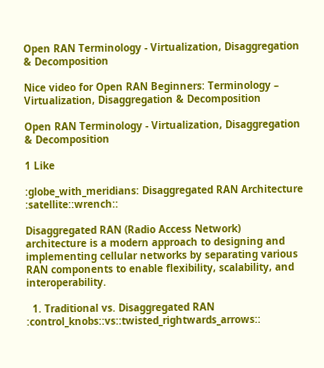Open RAN Terminology - Virtualization, Disaggregation & Decomposition

Nice video for Open RAN Beginners: Terminology – Virtualization, Disaggregation & Decomposition

Open RAN Terminology - Virtualization, Disaggregation & Decomposition

1 Like

:globe_with_meridians: Disaggregated RAN Architecture :satellite::wrench::

Disaggregated RAN (Radio Access Network) architecture is a modern approach to designing and implementing cellular networks by separating various RAN components to enable flexibility, scalability, and interoperability.

  1. Traditional vs. Disaggregated RAN :control_knobs::vs::twisted_rightwards_arrows::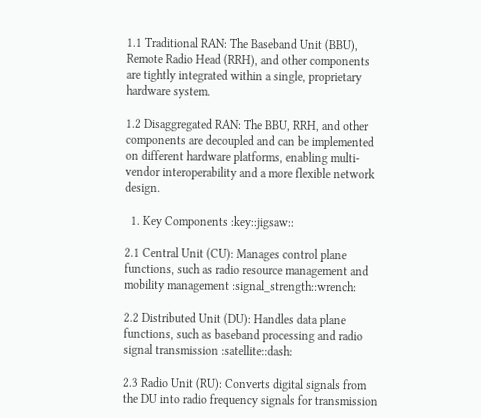1.1 Traditional RAN: The Baseband Unit (BBU), Remote Radio Head (RRH), and other components are tightly integrated within a single, proprietary hardware system.

1.2 Disaggregated RAN: The BBU, RRH, and other components are decoupled and can be implemented on different hardware platforms, enabling multi-vendor interoperability and a more flexible network design.

  1. Key Components :key::jigsaw::

2.1 Central Unit (CU): Manages control plane functions, such as radio resource management and mobility management :signal_strength::wrench:

2.2 Distributed Unit (DU): Handles data plane functions, such as baseband processing and radio signal transmission :satellite::dash:

2.3 Radio Unit (RU): Converts digital signals from the DU into radio frequency signals for transmission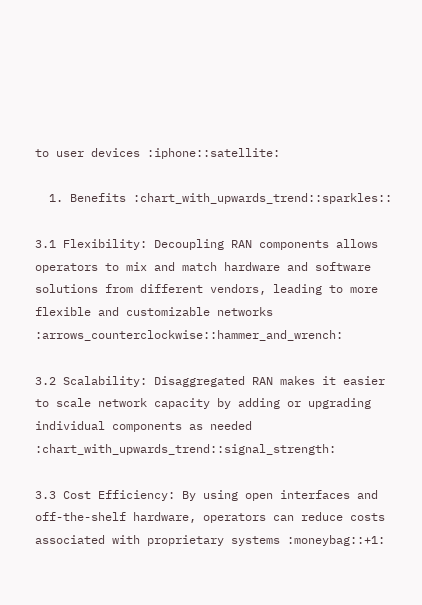to user devices :iphone::satellite:

  1. Benefits :chart_with_upwards_trend::sparkles::

3.1 Flexibility: Decoupling RAN components allows operators to mix and match hardware and software solutions from different vendors, leading to more flexible and customizable networks :arrows_counterclockwise::hammer_and_wrench:

3.2 Scalability: Disaggregated RAN makes it easier to scale network capacity by adding or upgrading individual components as needed :chart_with_upwards_trend::signal_strength:

3.3 Cost Efficiency: By using open interfaces and off-the-shelf hardware, operators can reduce costs associated with proprietary systems :moneybag::+1: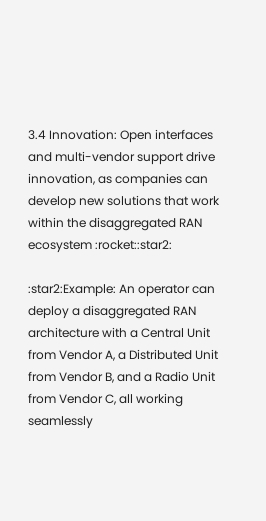3.4 Innovation: Open interfaces and multi-vendor support drive innovation, as companies can develop new solutions that work within the disaggregated RAN ecosystem :rocket::star2:

:star2:Example: An operator can deploy a disaggregated RAN architecture with a Central Unit from Vendor A, a Distributed Unit from Vendor B, and a Radio Unit from Vendor C, all working seamlessly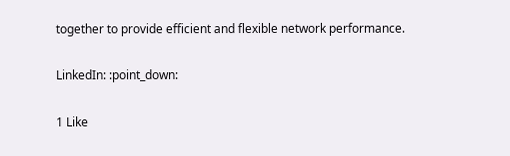together to provide efficient and flexible network performance.

LinkedIn: :point_down:

1 Like